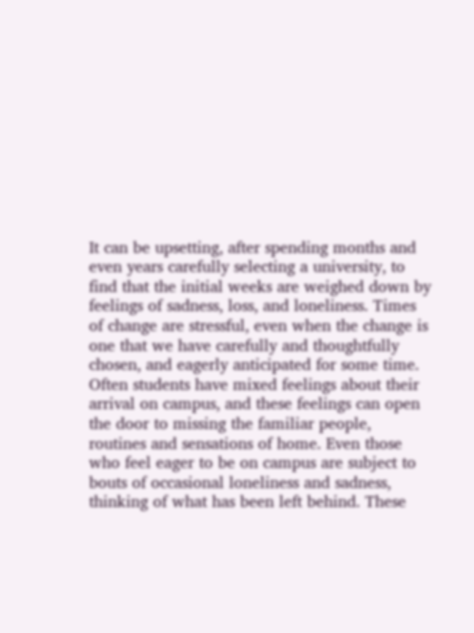It can be upsetting, after spending months and even years carefully selecting a university, to find that the initial weeks are weighed down by feelings of sadness, loss, and loneliness. Times of change are stressful, even when the change is one that we have carefully and thoughtfully chosen, and eagerly anticipated for some time. Often students have mixed feelings about their arrival on campus, and these feelings can open the door to missing the familiar people, routines and sensations of home. Even those who feel eager to be on campus are subject to bouts of occasional loneliness and sadness, thinking of what has been left behind. These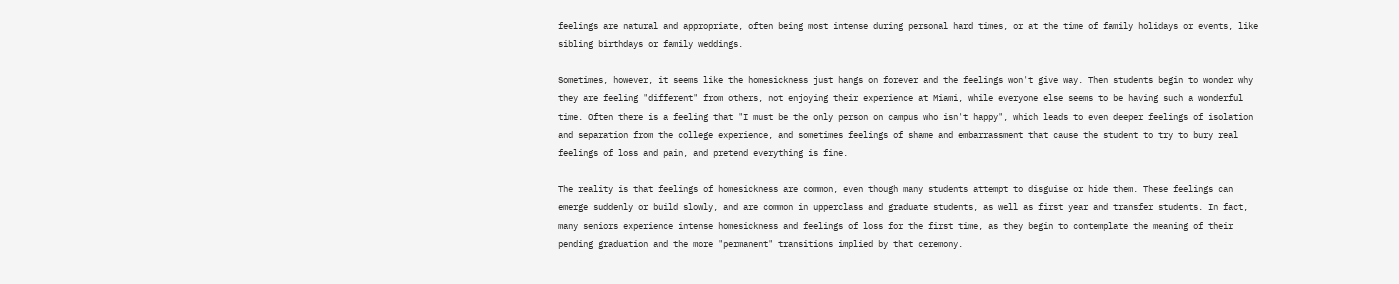feelings are natural and appropriate, often being most intense during personal hard times, or at the time of family holidays or events, like sibling birthdays or family weddings.

Sometimes, however, it seems like the homesickness just hangs on forever and the feelings won't give way. Then students begin to wonder why they are feeling "different" from others, not enjoying their experience at Miami, while everyone else seems to be having such a wonderful time. Often there is a feeling that "I must be the only person on campus who isn't happy", which leads to even deeper feelings of isolation and separation from the college experience, and sometimes feelings of shame and embarrassment that cause the student to try to bury real feelings of loss and pain, and pretend everything is fine.

The reality is that feelings of homesickness are common, even though many students attempt to disguise or hide them. These feelings can emerge suddenly or build slowly, and are common in upperclass and graduate students, as well as first year and transfer students. In fact, many seniors experience intense homesickness and feelings of loss for the first time, as they begin to contemplate the meaning of their pending graduation and the more "permanent" transitions implied by that ceremony.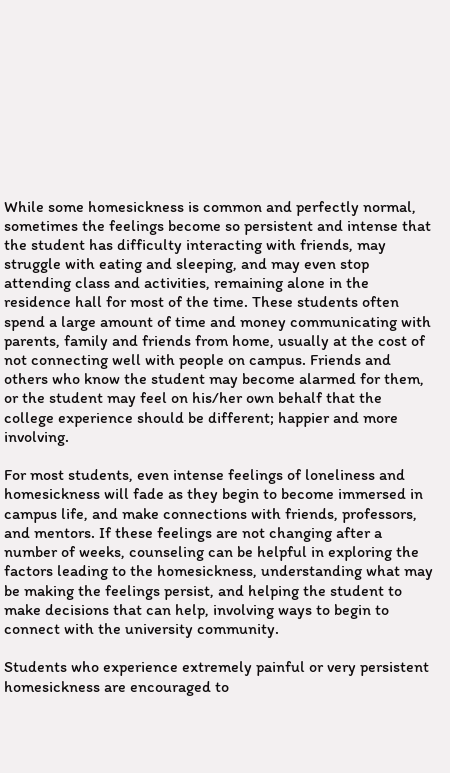While some homesickness is common and perfectly normal, sometimes the feelings become so persistent and intense that the student has difficulty interacting with friends, may struggle with eating and sleeping, and may even stop attending class and activities, remaining alone in the residence hall for most of the time. These students often spend a large amount of time and money communicating with parents, family and friends from home, usually at the cost of not connecting well with people on campus. Friends and others who know the student may become alarmed for them, or the student may feel on his/her own behalf that the college experience should be different; happier and more involving.

For most students, even intense feelings of loneliness and homesickness will fade as they begin to become immersed in campus life, and make connections with friends, professors, and mentors. If these feelings are not changing after a number of weeks, counseling can be helpful in exploring the factors leading to the homesickness, understanding what may be making the feelings persist, and helping the student to make decisions that can help, involving ways to begin to connect with the university community.

Students who experience extremely painful or very persistent homesickness are encouraged to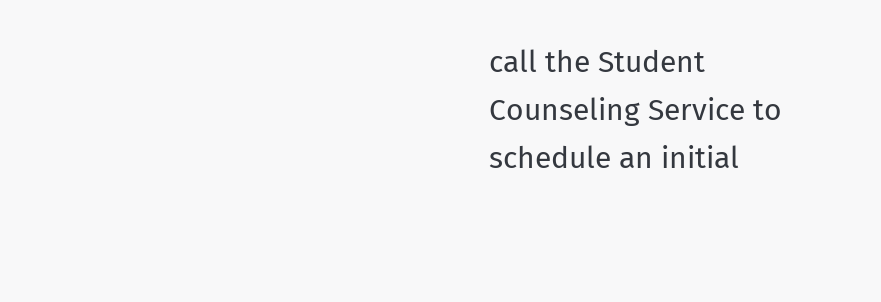call the Student Counseling Service to schedule an initial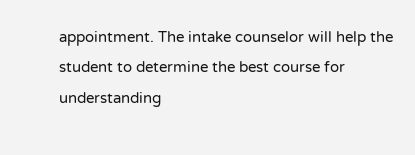appointment. The intake counselor will help the student to determine the best course for understanding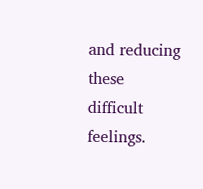and reducing these difficult feelings.